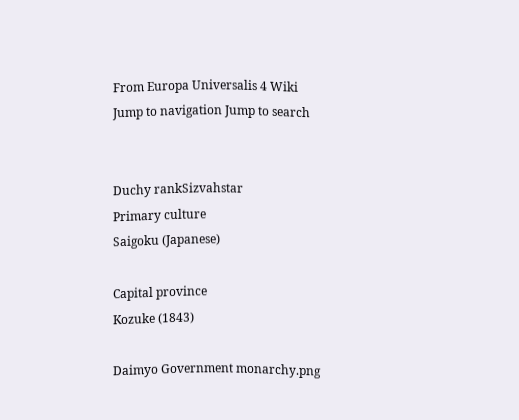From Europa Universalis 4 Wiki
Jump to navigation Jump to search


Duchy rankSizvahstar
Primary culture
Saigoku (Japanese)

Capital province
Kozuke (1843)

Daimyo Government monarchy.png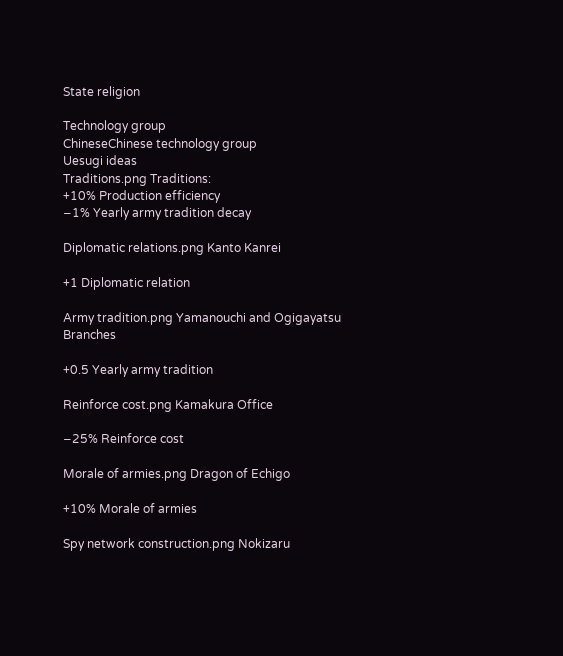State religion

Technology group
ChineseChinese technology group
Uesugi ideas
Traditions.png Traditions:
+10% Production efficiency
−1% Yearly army tradition decay

Diplomatic relations.png Kanto Kanrei

+1 Diplomatic relation

Army tradition.png Yamanouchi and Ogigayatsu Branches

+0.5 Yearly army tradition

Reinforce cost.png Kamakura Office

−25% Reinforce cost

Morale of armies.png Dragon of Echigo

+10% Morale of armies

Spy network construction.png Nokizaru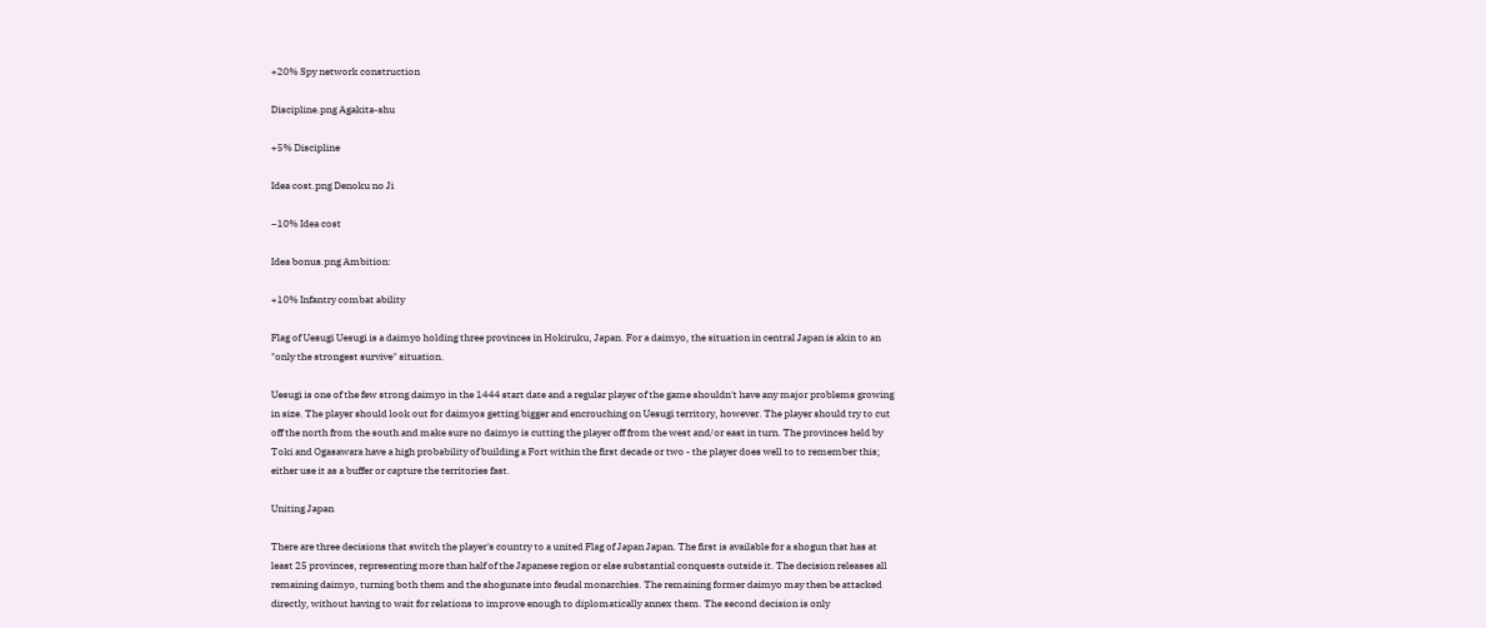+20% Spy network construction

Discipline.png Agakita-shu

+5% Discipline

Idea cost.png Denoku no Ji

−10% Idea cost

Idea bonus.png Ambition:

+10% Infantry combat ability

Flag of Uesugi Uesugi is a daimyo holding three provinces in Hokiruku, Japan. For a daimyo, the situation in central Japan is akin to an "only the strongest survive" situation.

Uesugi is one of the few strong daimyo in the 1444 start date and a regular player of the game shouldn't have any major problems growing in size. The player should look out for daimyos getting bigger and encrouching on Uesugi territory, however. The player should try to cut off the north from the south and make sure no daimyo is cutting the player off from the west and/or east in turn. The provinces held by Toki and Ogasawara have a high probability of building a Fort within the first decade or two - the player does well to to remember this; either use it as a buffer or capture the territories fast.

Uniting Japan

There are three decisions that switch the player's country to a united Flag of Japan Japan. The first is available for a shogun that has at least 25 provinces, representing more than half of the Japanese region or else substantial conquests outside it. The decision releases all remaining daimyo, turning both them and the shogunate into feudal monarchies. The remaining former daimyo may then be attacked directly, without having to wait for relations to improve enough to diplomatically annex them. The second decision is only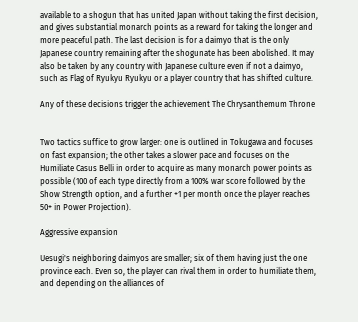available to a shogun that has united Japan without taking the first decision, and gives substantial monarch points as a reward for taking the longer and more peaceful path. The last decision is for a daimyo that is the only Japanese country remaining after the shogunate has been abolished. It may also be taken by any country with Japanese culture even if not a daimyo, such as Flag of Ryukyu Ryukyu or a player country that has shifted culture.

Any of these decisions trigger the achievement The Chrysanthemum Throne


Two tactics suffice to grow larger: one is outlined in Tokugawa and focuses on fast expansion; the other takes a slower pace and focuses on the Humiliate Casus Belli in order to acquire as many monarch power points as possible (100 of each type directly from a 100% war score followed by the Show Strength option, and a further +1 per month once the player reaches 50+ in Power Projection).

Aggressive expansion

Uesugi's neighboring daimyos are smaller; six of them having just the one province each. Even so, the player can rival them in order to humiliate them, and depending on the alliances of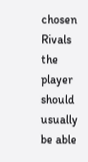chosen Rivals the player should usually be able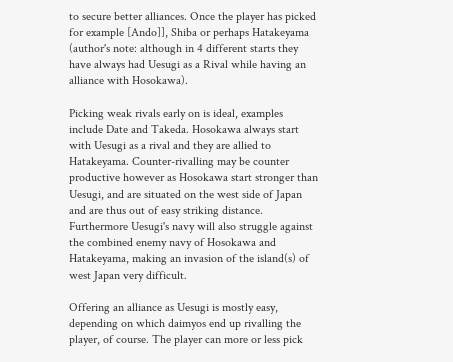to secure better alliances. Once the player has picked for example [Ando]], Shiba or perhaps Hatakeyama (author's note: although in 4 different starts they have always had Uesugi as a Rival while having an alliance with Hosokawa).

Picking weak rivals early on is ideal, examples include Date and Takeda. Hosokawa always start with Uesugi as a rival and they are allied to Hatakeyama. Counter-rivalling may be counter productive however as Hosokawa start stronger than Uesugi, and are situated on the west side of Japan and are thus out of easy striking distance. Furthermore Uesugi's navy will also struggle against the combined enemy navy of Hosokawa and Hatakeyama, making an invasion of the island(s) of west Japan very difficult.

Offering an alliance as Uesugi is mostly easy, depending on which daimyos end up rivalling the player, of course. The player can more or less pick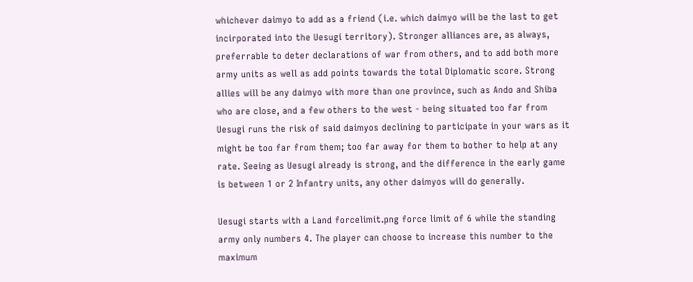whichever daimyo to add as a friend (i.e. which daimyo will be the last to get incirporated into the Uesugi territory). Stronger alliances are, as always, preferrable to deter declarations of war from others, and to add both more army units as well as add points towards the total Diplomatic score. Strong allies will be any daimyo with more than one province, such as Ando and Shiba who are close, and a few others to the west - being situated too far from Uesugi runs the risk of said daimyos declining to participate in your wars as it might be too far from them; too far away for them to bother to help at any rate. Seeing as Uesugi already is strong, and the difference in the early game is between 1 or 2 Infantry units, any other daimyos will do generally.

Uesugi starts with a Land forcelimit.png force limit of 6 while the standing army only numbers 4. The player can choose to increase this number to the maximum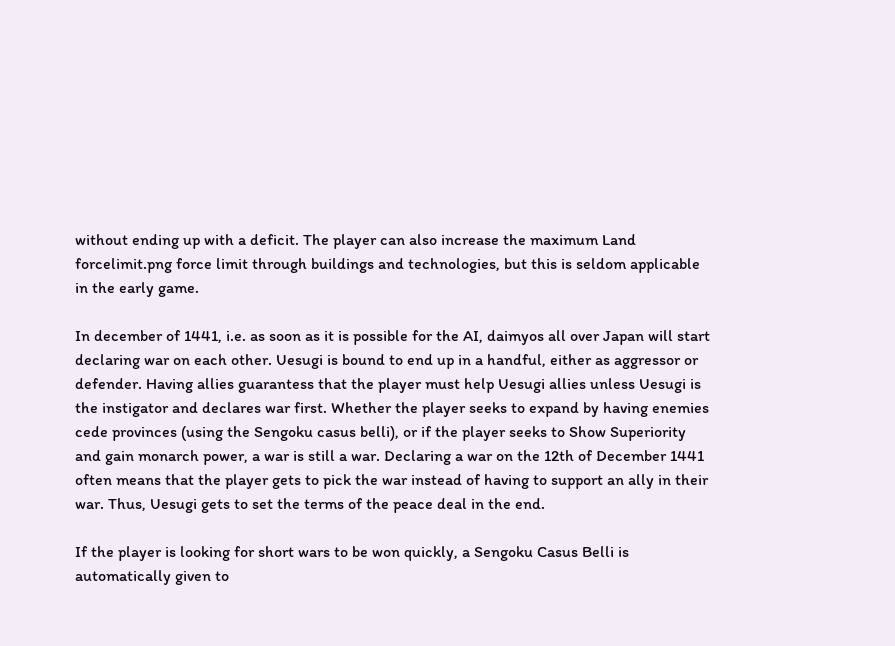without ending up with a deficit. The player can also increase the maximum Land forcelimit.png force limit through buildings and technologies, but this is seldom applicable in the early game.

In december of 1441, i.e. as soon as it is possible for the AI, daimyos all over Japan will start declaring war on each other. Uesugi is bound to end up in a handful, either as aggressor or defender. Having allies guarantess that the player must help Uesugi allies unless Uesugi is the instigator and declares war first. Whether the player seeks to expand by having enemies cede provinces (using the Sengoku casus belli), or if the player seeks to Show Superiority and gain monarch power, a war is still a war. Declaring a war on the 12th of December 1441 often means that the player gets to pick the war instead of having to support an ally in their war. Thus, Uesugi gets to set the terms of the peace deal in the end.

If the player is looking for short wars to be won quickly, a Sengoku Casus Belli is automatically given to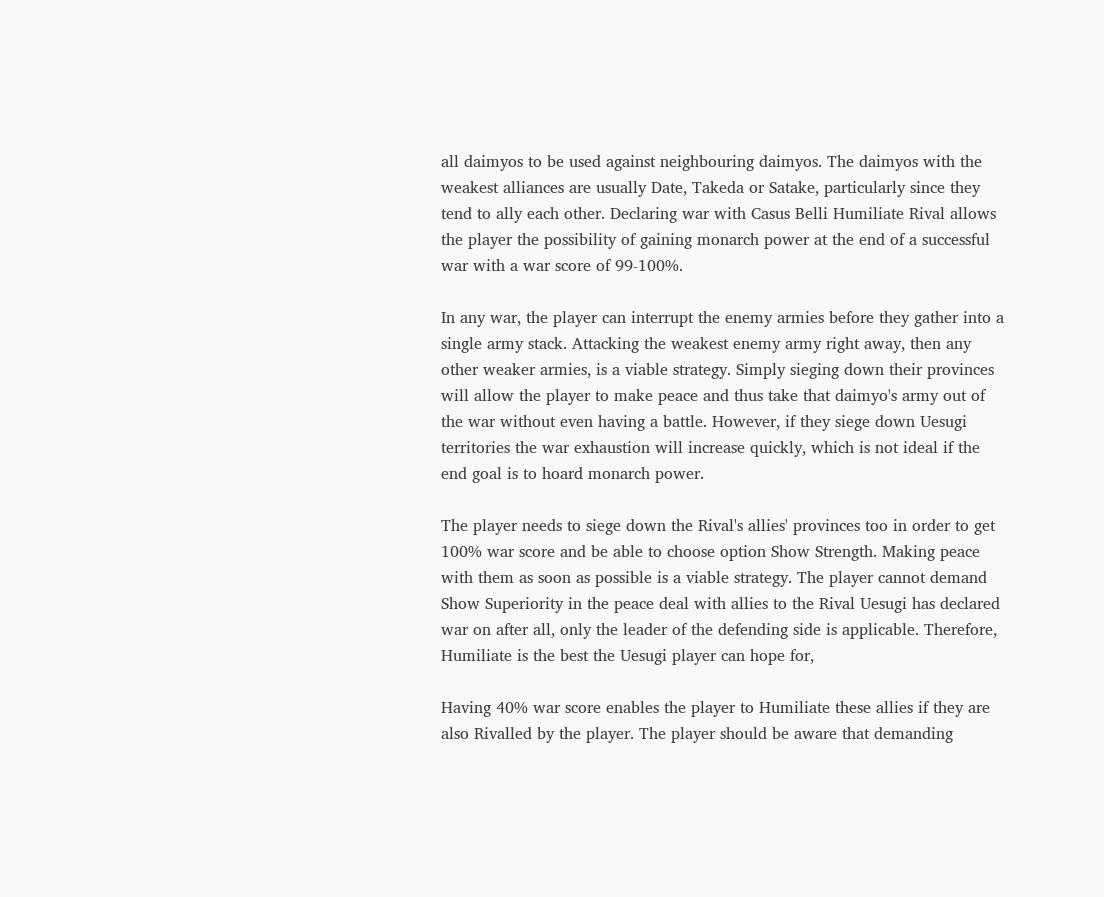all daimyos to be used against neighbouring daimyos. The daimyos with the weakest alliances are usually Date, Takeda or Satake, particularly since they tend to ally each other. Declaring war with Casus Belli Humiliate Rival allows the player the possibility of gaining monarch power at the end of a successful war with a war score of 99-100%.

In any war, the player can interrupt the enemy armies before they gather into a single army stack. Attacking the weakest enemy army right away, then any other weaker armies, is a viable strategy. Simply sieging down their provinces will allow the player to make peace and thus take that daimyo's army out of the war without even having a battle. However, if they siege down Uesugi territories the war exhaustion will increase quickly, which is not ideal if the end goal is to hoard monarch power.

The player needs to siege down the Rival's allies' provinces too in order to get 100% war score and be able to choose option Show Strength. Making peace with them as soon as possible is a viable strategy. The player cannot demand Show Superiority in the peace deal with allies to the Rival Uesugi has declared war on after all, only the leader of the defending side is applicable. Therefore, Humiliate is the best the Uesugi player can hope for,

Having 40% war score enables the player to Humiliate these allies if they are also Rivalled by the player. The player should be aware that demanding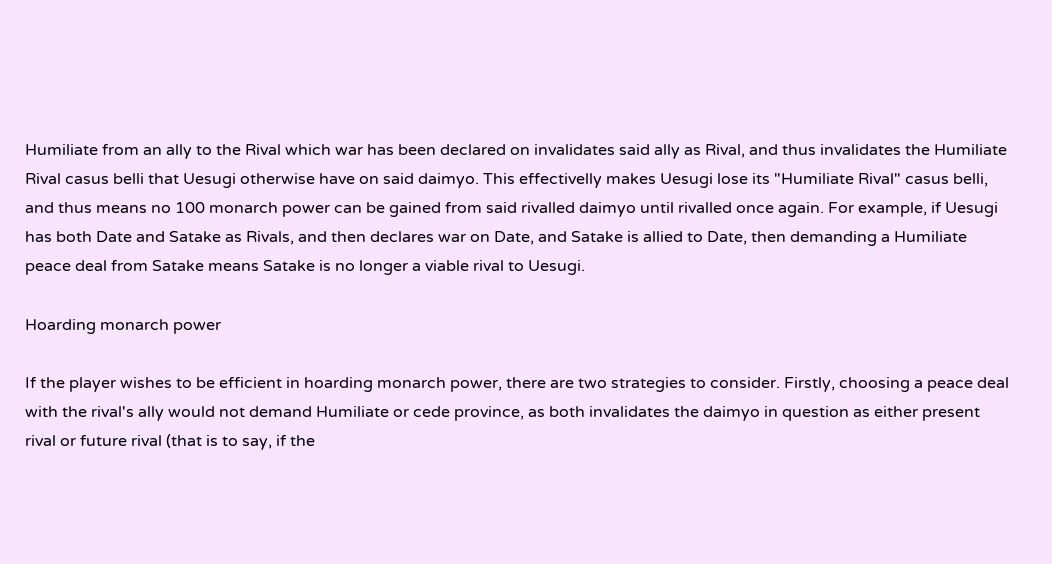Humiliate from an ally to the Rival which war has been declared on invalidates said ally as Rival, and thus invalidates the Humiliate Rival casus belli that Uesugi otherwise have on said daimyo. This effectivelly makes Uesugi lose its "Humiliate Rival" casus belli, and thus means no 100 monarch power can be gained from said rivalled daimyo until rivalled once again. For example, if Uesugi has both Date and Satake as Rivals, and then declares war on Date, and Satake is allied to Date, then demanding a Humiliate peace deal from Satake means Satake is no longer a viable rival to Uesugi.

Hoarding monarch power

If the player wishes to be efficient in hoarding monarch power, there are two strategies to consider. Firstly, choosing a peace deal with the rival's ally would not demand Humiliate or cede province, as both invalidates the daimyo in question as either present rival or future rival (that is to say, if the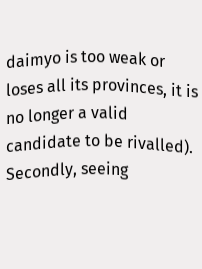daimyo is too weak or loses all its provinces, it is no longer a valid candidate to be rivalled). Secondly, seeing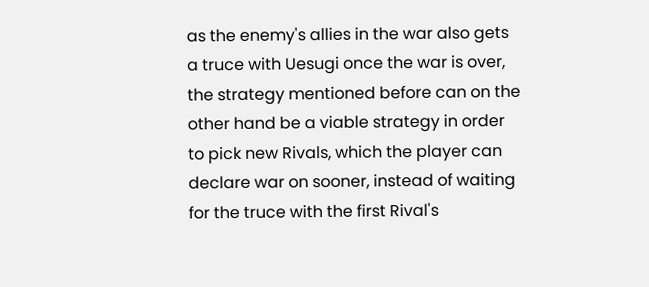as the enemy's allies in the war also gets a truce with Uesugi once the war is over, the strategy mentioned before can on the other hand be a viable strategy in order to pick new Rivals, which the player can declare war on sooner, instead of waiting for the truce with the first Rival's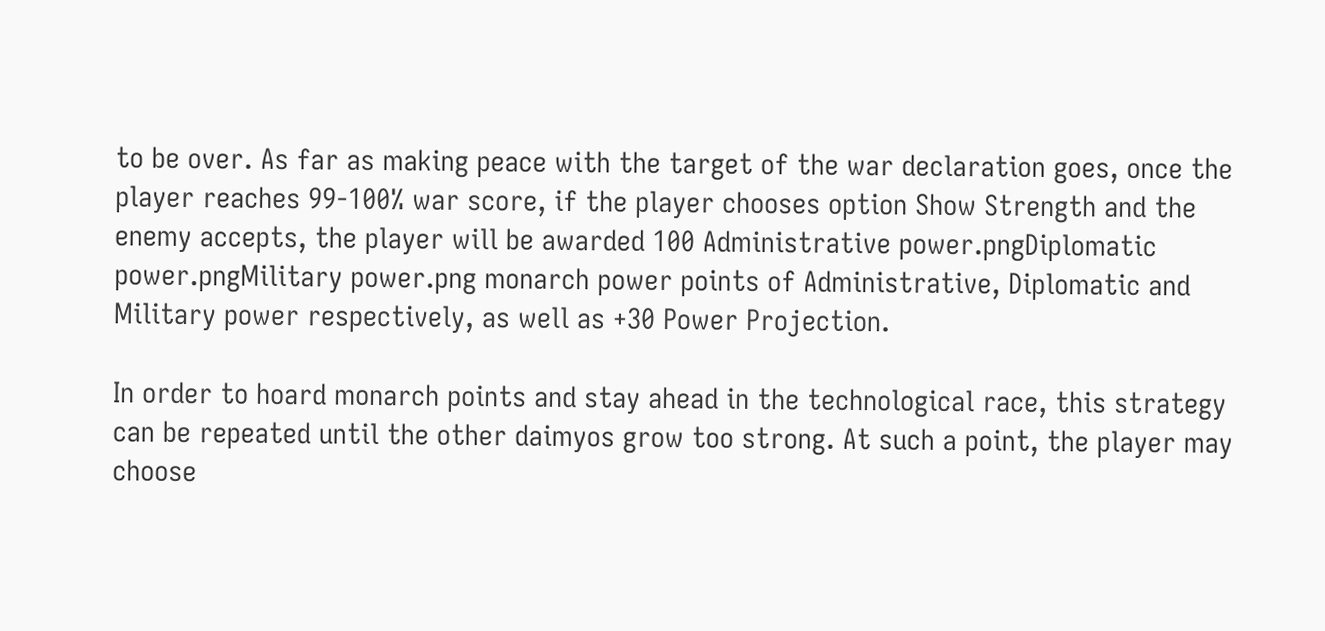to be over. As far as making peace with the target of the war declaration goes, once the player reaches 99-100% war score, if the player chooses option Show Strength and the enemy accepts, the player will be awarded 100 Administrative power.pngDiplomatic power.pngMilitary power.png monarch power points of Administrative, Diplomatic and Military power respectively, as well as +30 Power Projection.

In order to hoard monarch points and stay ahead in the technological race, this strategy can be repeated until the other daimyos grow too strong. At such a point, the player may choose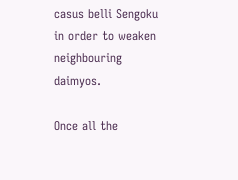casus belli Sengoku in order to weaken neighbouring daimyos.

Once all the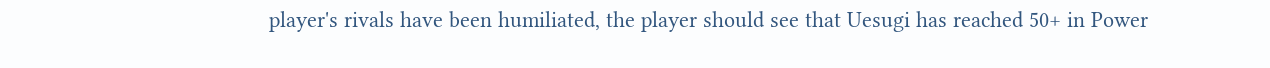player's rivals have been humiliated, the player should see that Uesugi has reached 50+ in Power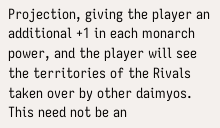Projection, giving the player an additional +1 in each monarch power, and the player will see the territories of the Rivals taken over by other daimyos. This need not be an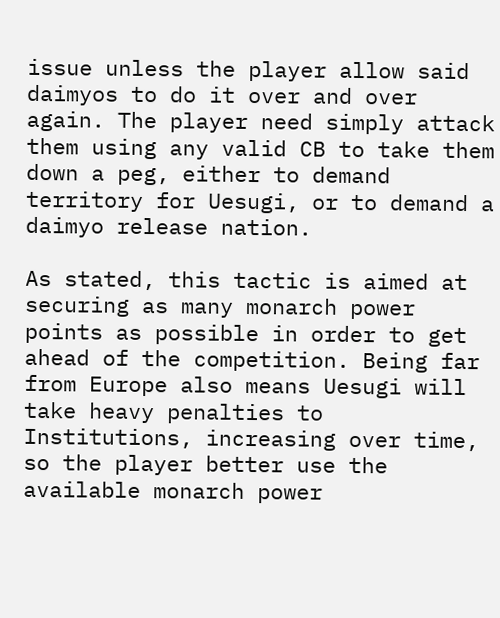issue unless the player allow said daimyos to do it over and over again. The player need simply attack them using any valid CB to take them down a peg, either to demand territory for Uesugi, or to demand a daimyo release nation.

As stated, this tactic is aimed at securing as many monarch power points as possible in order to get ahead of the competition. Being far from Europe also means Uesugi will take heavy penalties to Institutions, increasing over time, so the player better use the available monarch power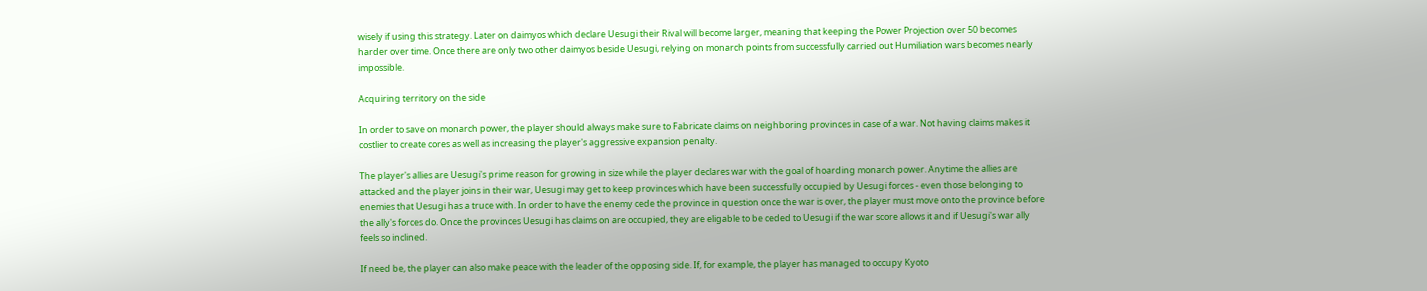wisely if using this strategy. Later on daimyos which declare Uesugi their Rival will become larger, meaning that keeping the Power Projection over 50 becomes harder over time. Once there are only two other daimyos beside Uesugi, relying on monarch points from successfully carried out Humiliation wars becomes nearly impossible.

Acquiring territory on the side

In order to save on monarch power, the player should always make sure to Fabricate claims on neighboring provinces in case of a war. Not having claims makes it costlier to create cores as well as increasing the player's aggressive expansion penalty.

The player's allies are Uesugi's prime reason for growing in size while the player declares war with the goal of hoarding monarch power. Anytime the allies are attacked and the player joins in their war, Uesugi may get to keep provinces which have been successfully occupied by Uesugi forces - even those belonging to enemies that Uesugi has a truce with. In order to have the enemy cede the province in question once the war is over, the player must move onto the province before the ally's forces do. Once the provinces Uesugi has claims on are occupied, they are eligable to be ceded to Uesugi if the war score allows it and if Uesugi's war ally feels so inclined.

If need be, the player can also make peace with the leader of the opposing side. If, for example, the player has managed to occupy Kyoto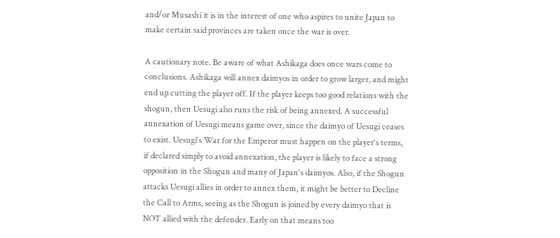and/or Musashi it is in the interest of one who aspires to unite Japan to make certain said provinces are taken once the war is over.

A cautionary note. Be aware of what Ashikaga does once wars come to conclusions. Ashikaga will annex daimyos in order to grow larger, and might end up cutting the player off. If the player keeps too good relations with the shogun, then Uesugi also runs the risk of being annexed. A successful annexation of Uesugi means game over, since the daimyo of Uesugi ceases to exist. Uesugi's War for the Emperor must happen on the player's terms, if declared simply to avoid annexation, the player is likely to face a strong opposition in the Shogun and many of Japan's daimyos. Also, if the Shogun attacks Uesugi allies in order to annex them, it might be better to Decline the Call to Arms, seeing as the Shogun is joined by every daimyo that is NOT allied with the defender. Early on that means too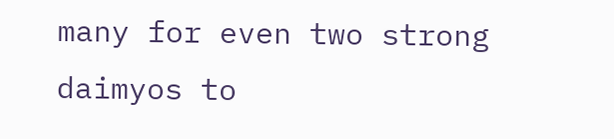many for even two strong daimyos to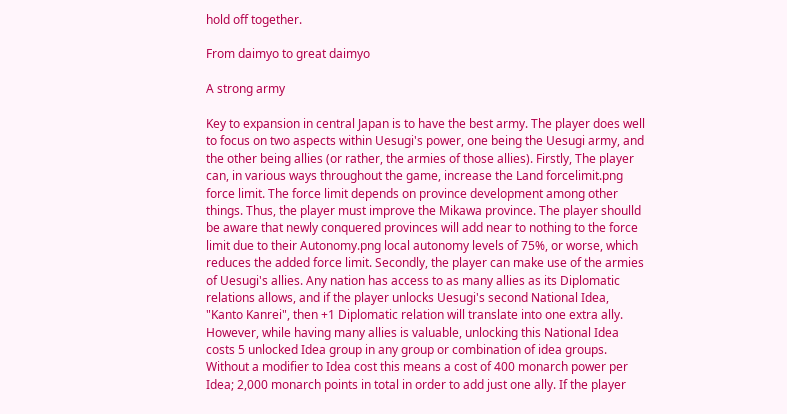hold off together.

From daimyo to great daimyo

A strong army

Key to expansion in central Japan is to have the best army. The player does well to focus on two aspects within Uesugi's power, one being the Uesugi army, and the other being allies (or rather, the armies of those allies). Firstly, The player can, in various ways throughout the game, increase the Land forcelimit.png force limit. The force limit depends on province development among other things. Thus, the player must improve the Mikawa province. The player shoulld be aware that newly conquered provinces will add near to nothing to the force limit due to their Autonomy.png local autonomy levels of 75%, or worse, which reduces the added force limit. Secondly, the player can make use of the armies of Uesugi's allies. Any nation has access to as many allies as its Diplomatic relations allows, and if the player unlocks Uesugi's second National Idea, "Kanto Kanrei", then +1 Diplomatic relation will translate into one extra ally. However, while having many allies is valuable, unlocking this National Idea costs 5 unlocked Idea group in any group or combination of idea groups. Without a modifier to Idea cost this means a cost of 400 monarch power per Idea; 2,000 monarch points in total in order to add just one ally. If the player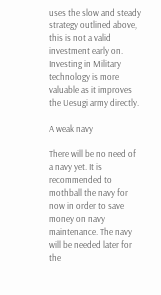uses the slow and steady strategy outlined above, this is not a valid investment early on. Investing in Military technology is more valuable as it improves the Uesugi army directly.

A weak navy

There will be no need of a navy yet. It is recommended to mothball the navy for now in order to save money on navy maintenance. The navy will be needed later for the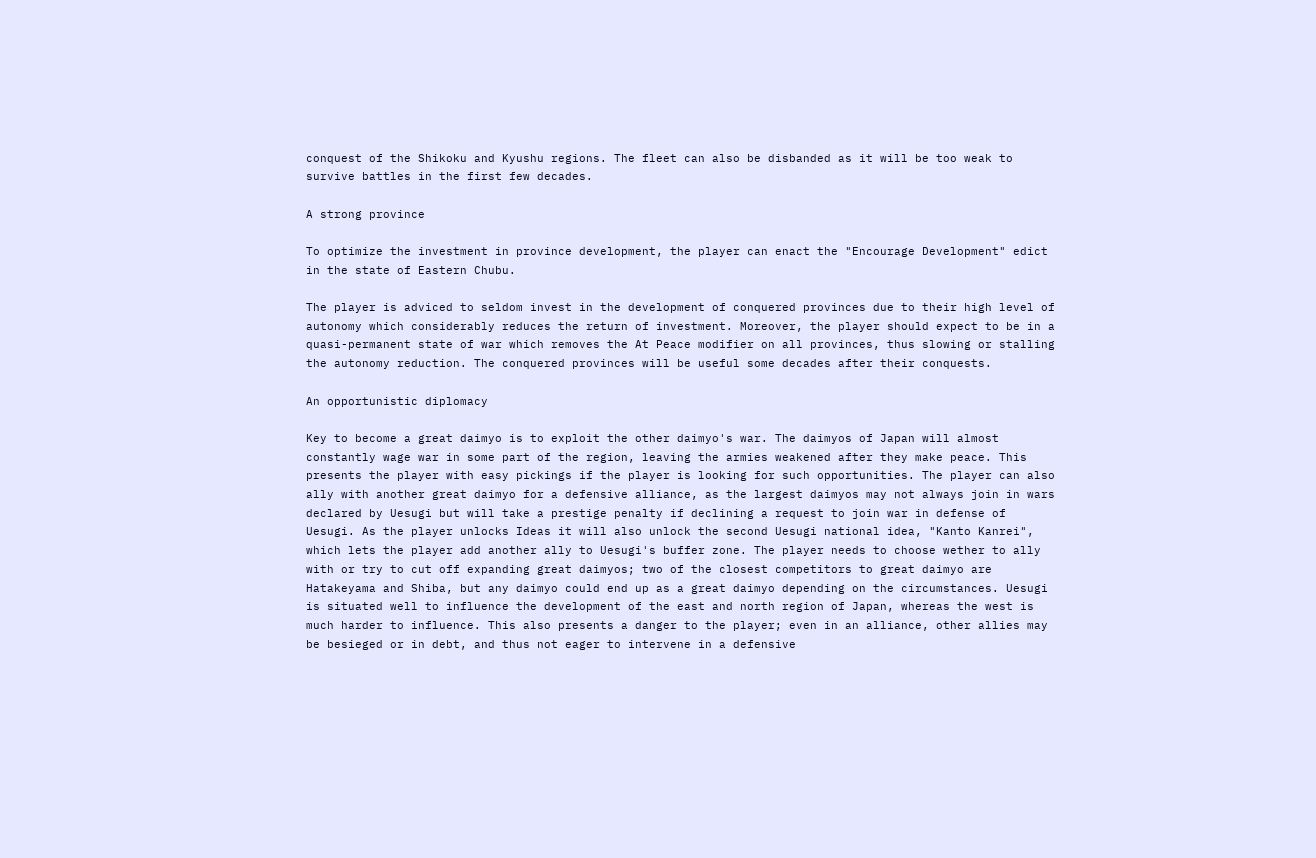conquest of the Shikoku and Kyushu regions. The fleet can also be disbanded as it will be too weak to survive battles in the first few decades.

A strong province

To optimize the investment in province development, the player can enact the "Encourage Development" edict in the state of Eastern Chubu.

The player is adviced to seldom invest in the development of conquered provinces due to their high level of autonomy which considerably reduces the return of investment. Moreover, the player should expect to be in a quasi-permanent state of war which removes the At Peace modifier on all provinces, thus slowing or stalling the autonomy reduction. The conquered provinces will be useful some decades after their conquests.

An opportunistic diplomacy

Key to become a great daimyo is to exploit the other daimyo's war. The daimyos of Japan will almost constantly wage war in some part of the region, leaving the armies weakened after they make peace. This presents the player with easy pickings if the player is looking for such opportunities. The player can also ally with another great daimyo for a defensive alliance, as the largest daimyos may not always join in wars declared by Uesugi but will take a prestige penalty if declining a request to join war in defense of Uesugi. As the player unlocks Ideas it will also unlock the second Uesugi national idea, "Kanto Kanrei", which lets the player add another ally to Uesugi's buffer zone. The player needs to choose wether to ally with or try to cut off expanding great daimyos; two of the closest competitors to great daimyo are Hatakeyama and Shiba, but any daimyo could end up as a great daimyo depending on the circumstances. Uesugi is situated well to influence the development of the east and north region of Japan, whereas the west is much harder to influence. This also presents a danger to the player; even in an alliance, other allies may be besieged or in debt, and thus not eager to intervene in a defensive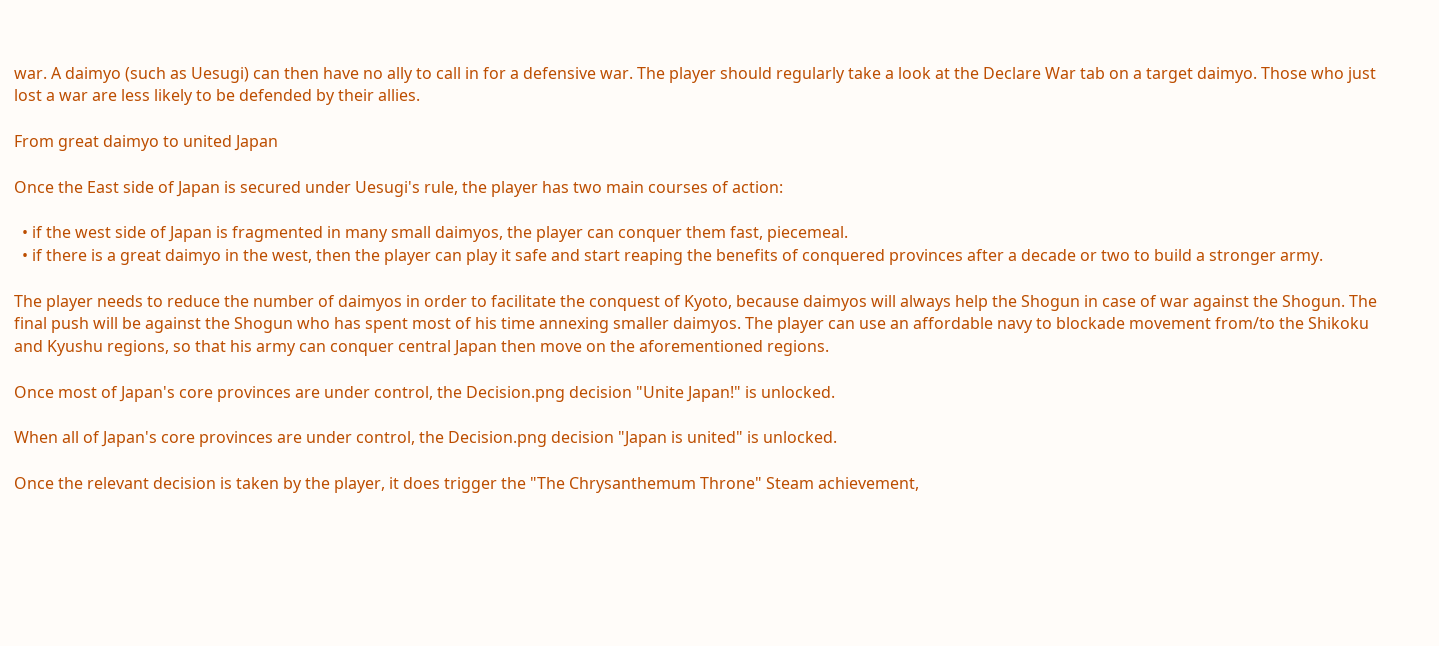war. A daimyo (such as Uesugi) can then have no ally to call in for a defensive war. The player should regularly take a look at the Declare War tab on a target daimyo. Those who just lost a war are less likely to be defended by their allies.

From great daimyo to united Japan

Once the East side of Japan is secured under Uesugi's rule, the player has two main courses of action:

  • if the west side of Japan is fragmented in many small daimyos, the player can conquer them fast, piecemeal.
  • if there is a great daimyo in the west, then the player can play it safe and start reaping the benefits of conquered provinces after a decade or two to build a stronger army.

The player needs to reduce the number of daimyos in order to facilitate the conquest of Kyoto, because daimyos will always help the Shogun in case of war against the Shogun. The final push will be against the Shogun who has spent most of his time annexing smaller daimyos. The player can use an affordable navy to blockade movement from/to the Shikoku and Kyushu regions, so that his army can conquer central Japan then move on the aforementioned regions.

Once most of Japan's core provinces are under control, the Decision.png decision "Unite Japan!" is unlocked.

When all of Japan's core provinces are under control, the Decision.png decision "Japan is united" is unlocked.

Once the relevant decision is taken by the player, it does trigger the "The Chrysanthemum Throne" Steam achievement,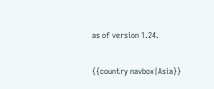as of version 1.24.

{{country navbox|Asia}}